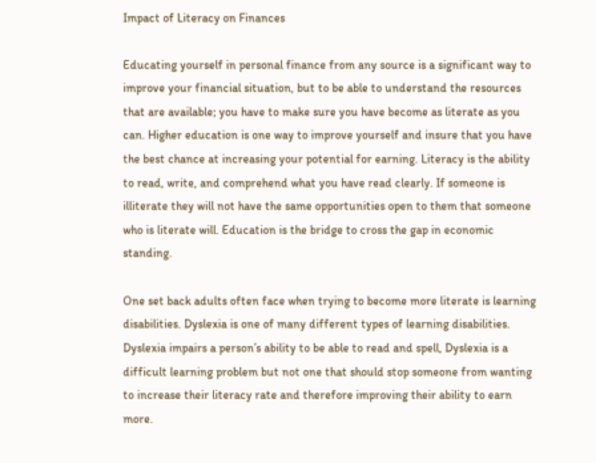Impact of Literacy on Finances

Educating yourself in personal finance from any source is a significant way to improve your financial situation, but to be able to understand the resources that are available; you have to make sure you have become as literate as you can. Higher education is one way to improve yourself and insure that you have the best chance at increasing your potential for earning. Literacy is the ability to read, write, and comprehend what you have read clearly. If someone is illiterate they will not have the same opportunities open to them that someone who is literate will. Education is the bridge to cross the gap in economic standing.

One set back adults often face when trying to become more literate is learning disabilities. Dyslexia is one of many different types of learning disabilities. Dyslexia impairs a person’s ability to be able to read and spell, Dyslexia is a difficult learning problem but not one that should stop someone from wanting to increase their literacy rate and therefore improving their ability to earn more.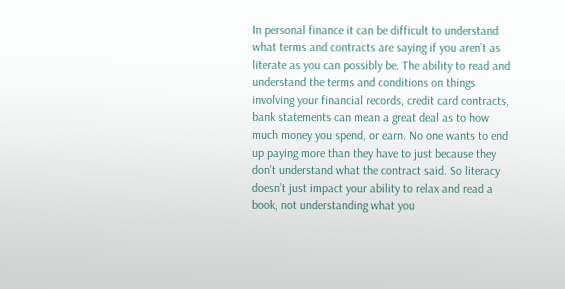In personal finance it can be difficult to understand what terms and contracts are saying if you aren’t as literate as you can possibly be. The ability to read and understand the terms and conditions on things involving your financial records, credit card contracts, bank statements can mean a great deal as to how much money you spend, or earn. No one wants to end up paying more than they have to just because they don’t understand what the contract said. So literacy doesn’t just impact your ability to relax and read a book, not understanding what you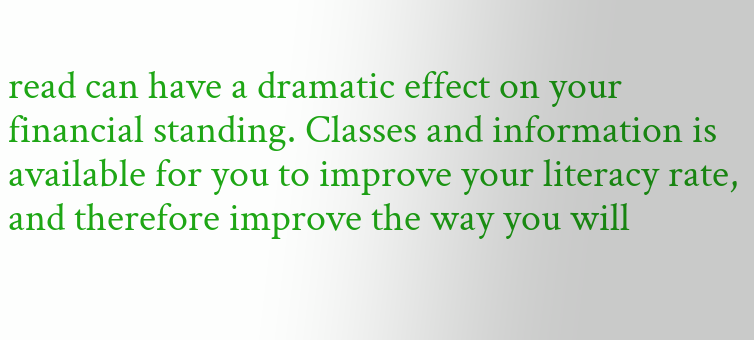read can have a dramatic effect on your financial standing. Classes and information is available for you to improve your literacy rate, and therefore improve the way you will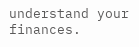understand your finances.